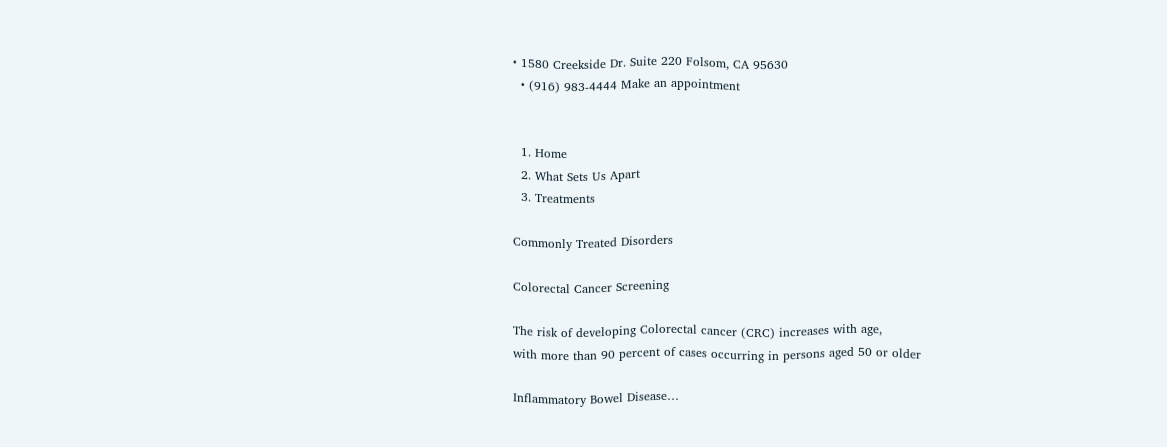• 1580 Creekside Dr. Suite 220 Folsom, CA 95630
  • (916) 983-4444 Make an appointment


  1. Home
  2. What Sets Us Apart
  3. Treatments

Commonly Treated Disorders

Colorectal Cancer Screening

The risk of developing Colorectal cancer (CRC) increases with age,
with more than 90 percent of cases occurring in persons aged 50 or older

Inflammatory Bowel Disease…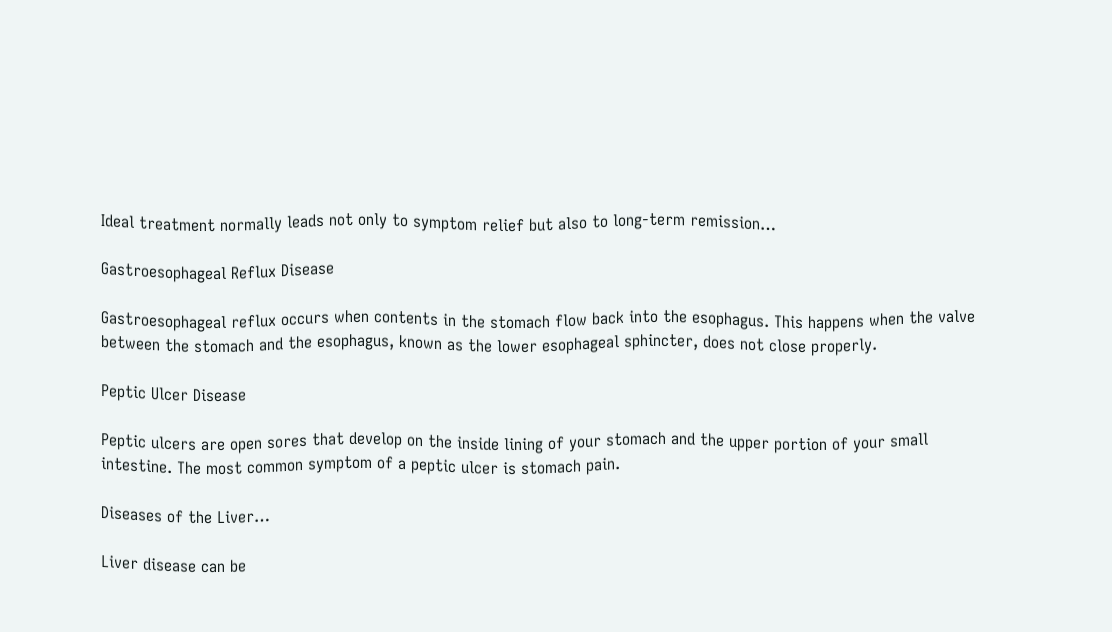Ideal treatment normally leads not only to symptom relief but also to long-term remission…

Gastroesophageal Reflux Disease

Gastroesophageal reflux occurs when contents in the stomach flow back into the esophagus. This happens when the valve between the stomach and the esophagus, known as the lower esophageal sphincter, does not close properly.

Peptic Ulcer Disease

Peptic ulcers are open sores that develop on the inside lining of your stomach and the upper portion of your small intestine. The most common symptom of a peptic ulcer is stomach pain.

Diseases of the Liver…

Liver disease can be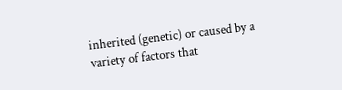inherited (genetic) or caused by a variety of factors that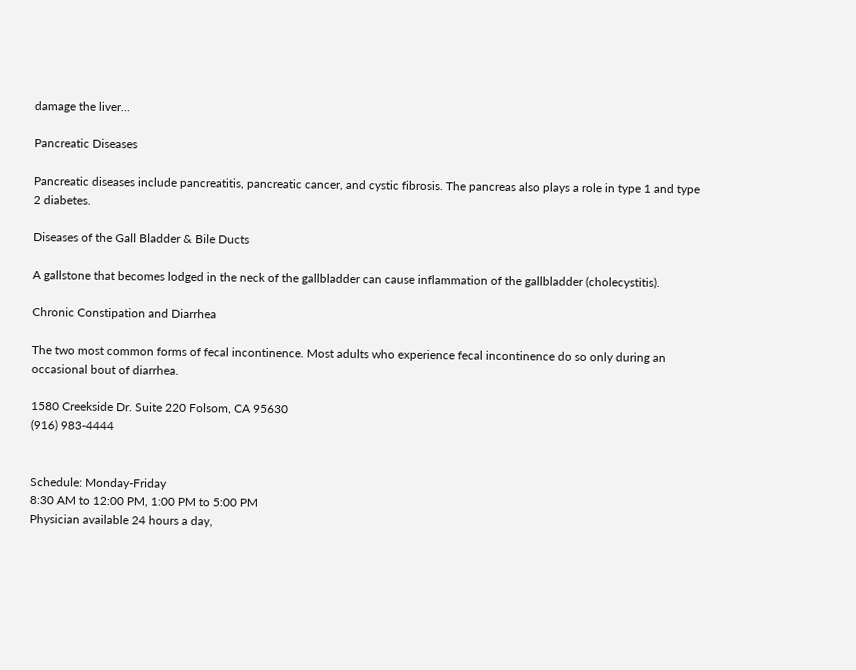damage the liver…

Pancreatic Diseases

Pancreatic diseases include pancreatitis, pancreatic cancer, and cystic fibrosis. The pancreas also plays a role in type 1 and type 2 diabetes.

Diseases of the Gall Bladder & Bile Ducts

A gallstone that becomes lodged in the neck of the gallbladder can cause inflammation of the gallbladder (cholecystitis).

Chronic Constipation and Diarrhea

The two most common forms of fecal incontinence. Most adults who experience fecal incontinence do so only during an occasional bout of diarrhea.

1580 Creekside Dr. Suite 220 Folsom, CA 95630
(916) 983-4444


Schedule: Monday-Friday
8:30 AM to 12:00 PM, 1:00 PM to 5:00 PM
Physician available 24 hours a day,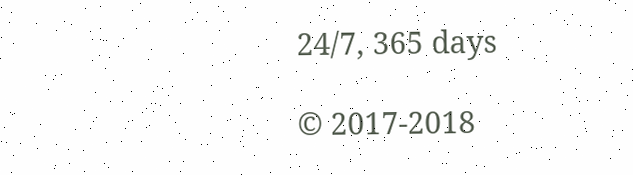24/7, 365 days

© 2017-2018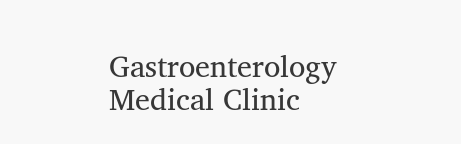Gastroenterology Medical Clinic